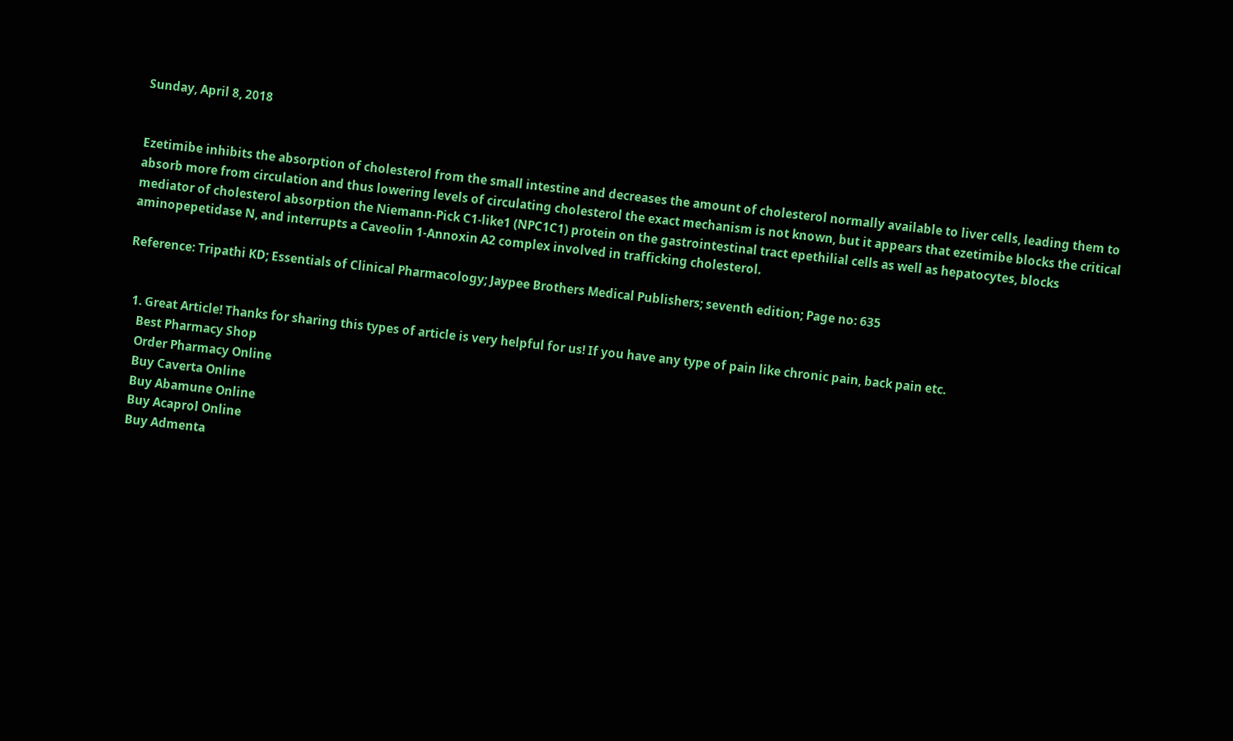Sunday, April 8, 2018


Ezetimibe inhibits the absorption of cholesterol from the small intestine and decreases the amount of cholesterol normally available to liver cells, leading them to absorb more from circulation and thus lowering levels of circulating cholesterol the exact mechanism is not known, but it appears that ezetimibe blocks the critical mediator of cholesterol absorption the Niemann-Pick C1-like1 (NPC1C1) protein on the gastrointestinal tract epethilial cells as well as hepatocytes, blocks aminopepetidase N, and interrupts a Caveolin 1-Annoxin A2 complex involved in trafficking cholesterol.

Reference: Tripathi KD; Essentials of Clinical Pharmacology; Jaypee Brothers Medical Publishers; seventh edition; Page no: 635


  1. Great Article! Thanks for sharing this types of article is very helpful for us! If you have any type of pain like chronic pain, back pain etc.
    Best Pharmacy Shop
    Order Pharmacy Online
    Buy Caverta Online
    Buy Abamune Online
    Buy Acaprol Online
    Buy Admenta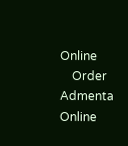Online
    Order Admenta Online